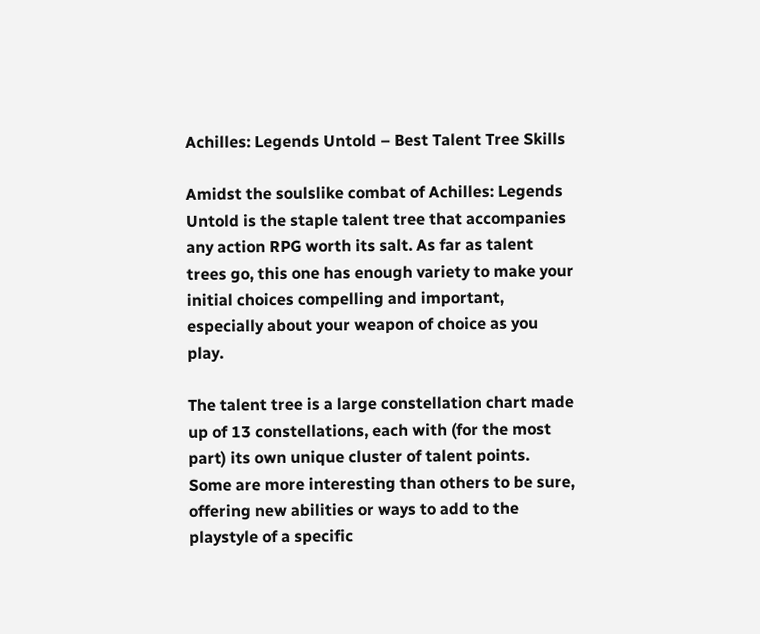Achilles: Legends Untold – Best Talent Tree Skills

Amidst the soulslike combat of Achilles: Legends Untold is the staple talent tree that accompanies any action RPG worth its salt. As far as talent trees go, this one has enough variety to make your initial choices compelling and important, especially about your weapon of choice as you play.

The talent tree is a large constellation chart made up of 13 constellations, each with (for the most part) its own unique cluster of talent points. Some are more interesting than others to be sure, offering new abilities or ways to add to the playstyle of a specific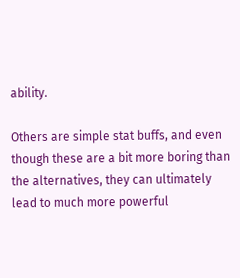ability.

Others are simple stat buffs, and even though these are a bit more boring than the alternatives, they can ultimately lead to much more powerful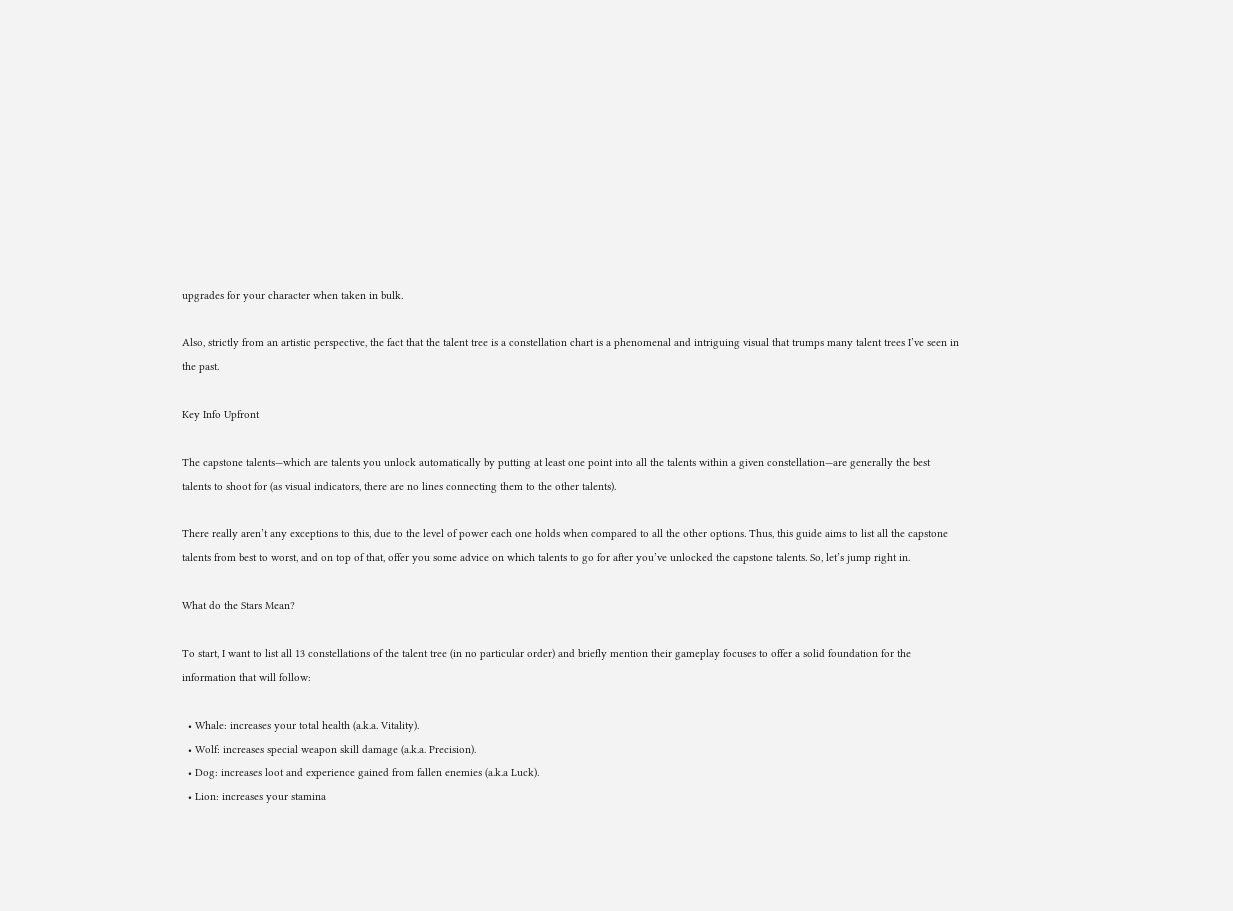upgrades for your character when taken in bulk.

Also, strictly from an artistic perspective, the fact that the talent tree is a constellation chart is a phenomenal and intriguing visual that trumps many talent trees I’ve seen in the past.

Key Info Upfront

The capstone talents—which are talents you unlock automatically by putting at least one point into all the talents within a given constellation—are generally the best talents to shoot for (as visual indicators, there are no lines connecting them to the other talents).

There really aren’t any exceptions to this, due to the level of power each one holds when compared to all the other options. Thus, this guide aims to list all the capstone talents from best to worst, and on top of that, offer you some advice on which talents to go for after you’ve unlocked the capstone talents. So, let’s jump right in.

What do the Stars Mean?

To start, I want to list all 13 constellations of the talent tree (in no particular order) and briefly mention their gameplay focuses to offer a solid foundation for the information that will follow:

  • Whale: increases your total health (a.k.a. Vitality).
  • Wolf: increases special weapon skill damage (a.k.a. Precision).
  • Dog: increases loot and experience gained from fallen enemies (a.k.a Luck).
  • Lion: increases your stamina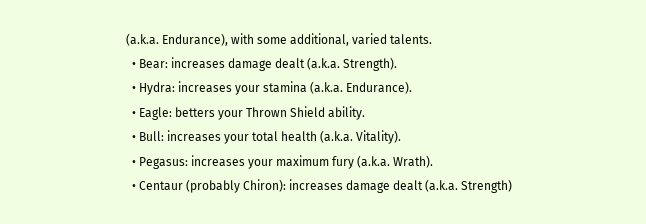(a.k.a. Endurance), with some additional, varied talents.
  • Bear: increases damage dealt (a.k.a. Strength).
  • Hydra: increases your stamina (a.k.a. Endurance).
  • Eagle: betters your Thrown Shield ability.
  • Bull: increases your total health (a.k.a. Vitality).
  • Pegasus: increases your maximum fury (a.k.a. Wrath).
  • Centaur (probably Chiron): increases damage dealt (a.k.a. Strength)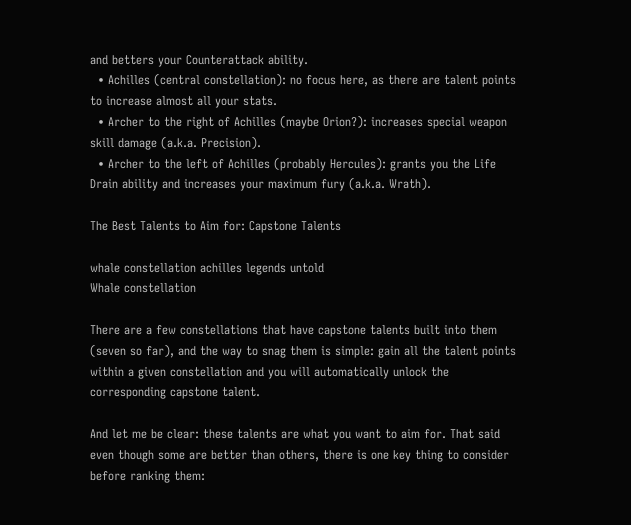and betters your Counterattack ability.
  • Achilles (central constellation): no focus here, as there are talent points to increase almost all your stats.
  • Archer to the right of Achilles (maybe Orion?): increases special weapon skill damage (a.k.a. Precision).
  • Archer to the left of Achilles (probably Hercules): grants you the Life Drain ability and increases your maximum fury (a.k.a. Wrath).

The Best Talents to Aim for: Capstone Talents

whale constellation achilles legends untold
Whale constellation

There are a few constellations that have capstone talents built into them (seven so far), and the way to snag them is simple: gain all the talent points within a given constellation and you will automatically unlock the corresponding capstone talent.

And let me be clear: these talents are what you want to aim for. That said even though some are better than others, there is one key thing to consider before ranking them: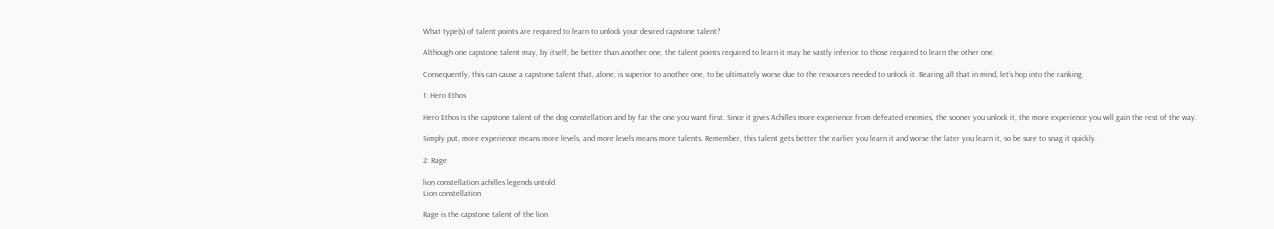What type(s) of talent points are required to learn to unlock your desired capstone talent?

Although one capstone talent may, by itself, be better than another one, the talent points required to learn it may be vastly inferior to those required to learn the other one.

Consequently, this can cause a capstone talent that, alone, is superior to another one, to be ultimately worse due to the resources needed to unlock it. Bearing all that in mind, let’s hop into the ranking.

1: Hero Ethos

Hero Ethos is the capstone talent of the dog constellation and by far the one you want first. Since it gives Achilles more experience from defeated enemies, the sooner you unlock it, the more experience you will gain the rest of the way.

Simply put, more experience means more levels, and more levels means more talents. Remember, this talent gets better the earlier you learn it and worse the later you learn it, so be sure to snag it quickly.

2: Rage

lion constellation achilles legends untold
Lion constellation

Rage is the capstone talent of the lion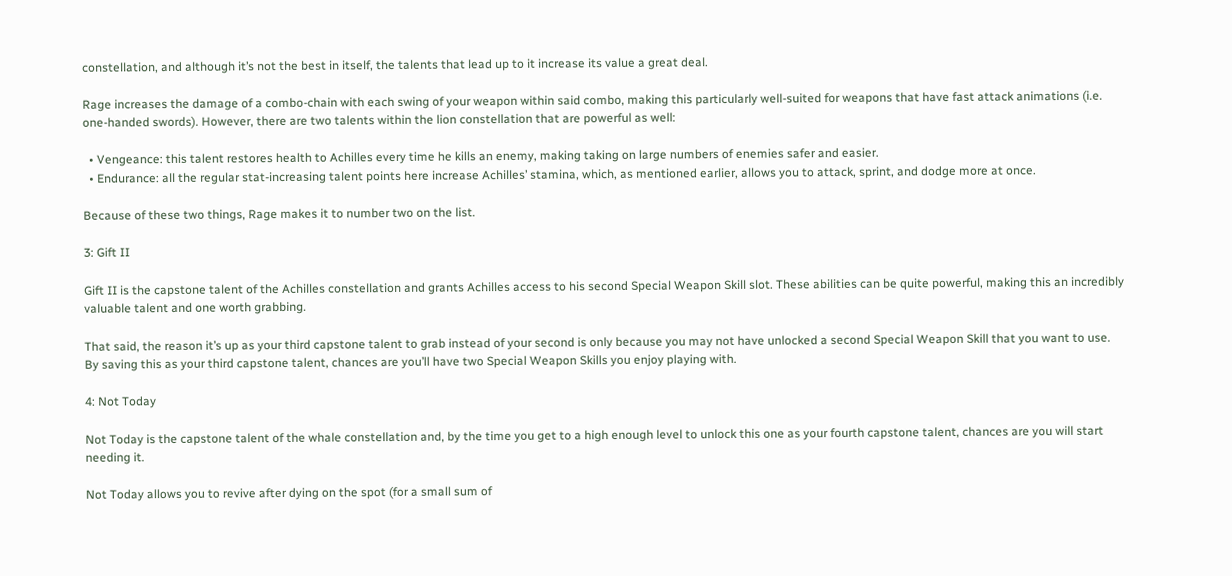constellation, and although it’s not the best in itself, the talents that lead up to it increase its value a great deal.

Rage increases the damage of a combo-chain with each swing of your weapon within said combo, making this particularly well-suited for weapons that have fast attack animations (i.e. one-handed swords). However, there are two talents within the lion constellation that are powerful as well:

  • Vengeance: this talent restores health to Achilles every time he kills an enemy, making taking on large numbers of enemies safer and easier.
  • Endurance: all the regular stat-increasing talent points here increase Achilles’ stamina, which, as mentioned earlier, allows you to attack, sprint, and dodge more at once.

Because of these two things, Rage makes it to number two on the list.

3: Gift II

Gift II is the capstone talent of the Achilles constellation and grants Achilles access to his second Special Weapon Skill slot. These abilities can be quite powerful, making this an incredibly valuable talent and one worth grabbing.

That said, the reason it’s up as your third capstone talent to grab instead of your second is only because you may not have unlocked a second Special Weapon Skill that you want to use. By saving this as your third capstone talent, chances are you’ll have two Special Weapon Skills you enjoy playing with.

4: Not Today

Not Today is the capstone talent of the whale constellation and, by the time you get to a high enough level to unlock this one as your fourth capstone talent, chances are you will start needing it.

Not Today allows you to revive after dying on the spot (for a small sum of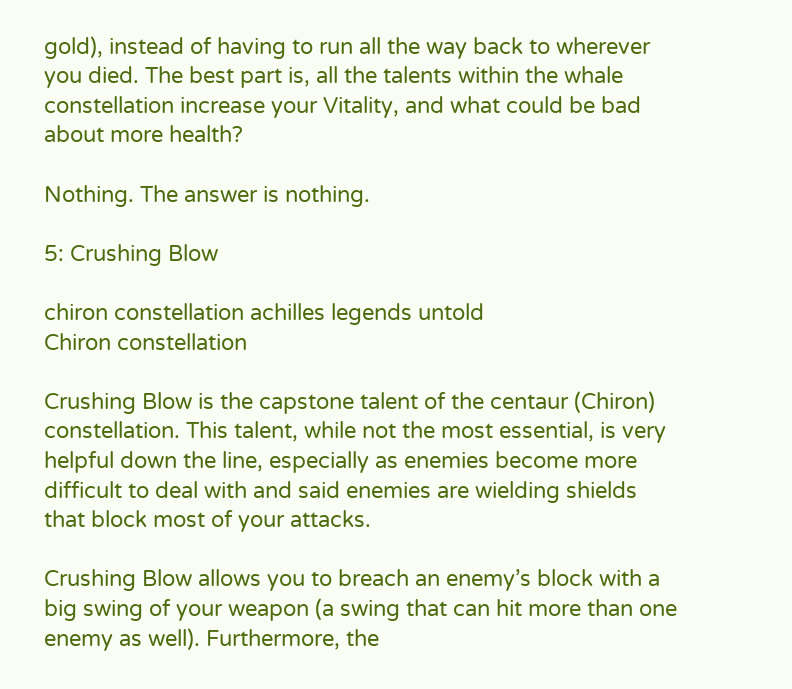gold), instead of having to run all the way back to wherever you died. The best part is, all the talents within the whale constellation increase your Vitality, and what could be bad about more health?

Nothing. The answer is nothing.

5: Crushing Blow

chiron constellation achilles legends untold
Chiron constellation

Crushing Blow is the capstone talent of the centaur (Chiron) constellation. This talent, while not the most essential, is very helpful down the line, especially as enemies become more difficult to deal with and said enemies are wielding shields that block most of your attacks.

Crushing Blow allows you to breach an enemy’s block with a big swing of your weapon (a swing that can hit more than one enemy as well). Furthermore, the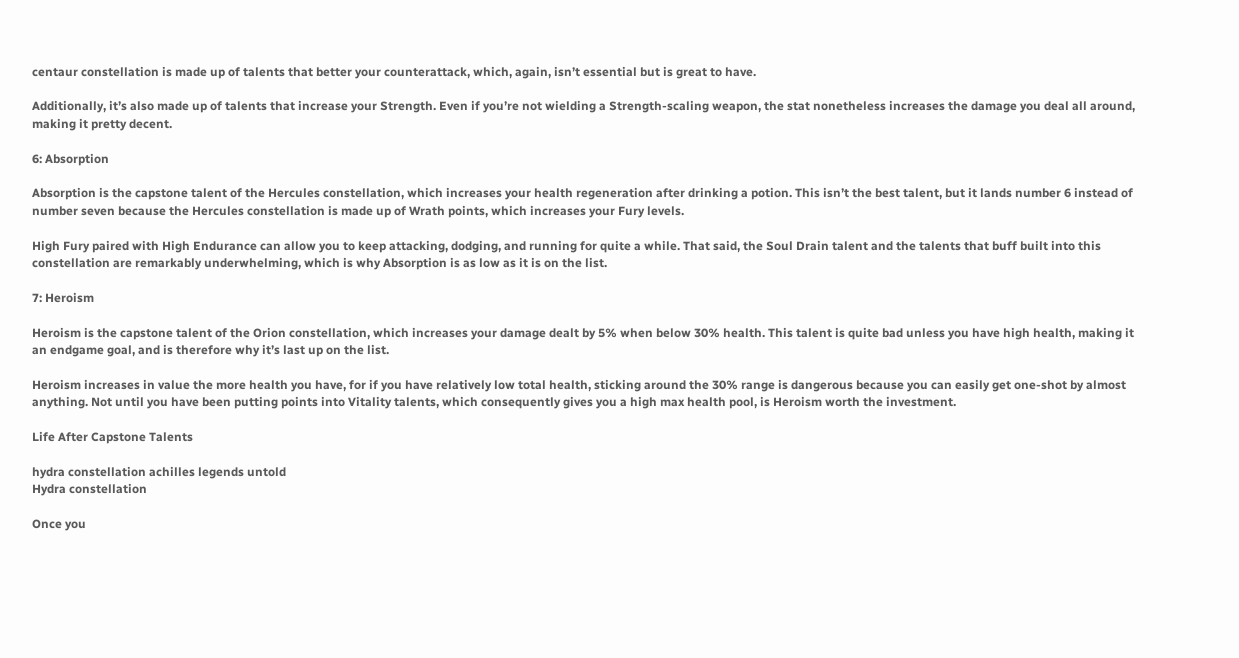centaur constellation is made up of talents that better your counterattack, which, again, isn’t essential but is great to have.

Additionally, it’s also made up of talents that increase your Strength. Even if you’re not wielding a Strength-scaling weapon, the stat nonetheless increases the damage you deal all around, making it pretty decent.

6: Absorption

Absorption is the capstone talent of the Hercules constellation, which increases your health regeneration after drinking a potion. This isn’t the best talent, but it lands number 6 instead of number seven because the Hercules constellation is made up of Wrath points, which increases your Fury levels.

High Fury paired with High Endurance can allow you to keep attacking, dodging, and running for quite a while. That said, the Soul Drain talent and the talents that buff built into this constellation are remarkably underwhelming, which is why Absorption is as low as it is on the list.

7: Heroism

Heroism is the capstone talent of the Orion constellation, which increases your damage dealt by 5% when below 30% health. This talent is quite bad unless you have high health, making it an endgame goal, and is therefore why it’s last up on the list.

Heroism increases in value the more health you have, for if you have relatively low total health, sticking around the 30% range is dangerous because you can easily get one-shot by almost anything. Not until you have been putting points into Vitality talents, which consequently gives you a high max health pool, is Heroism worth the investment.

Life After Capstone Talents

hydra constellation achilles legends untold
Hydra constellation

Once you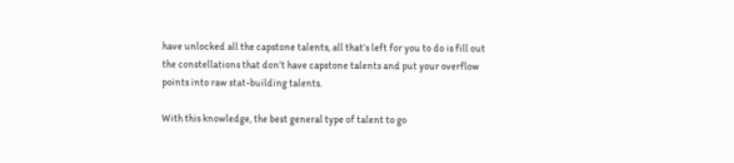have unlocked all the capstone talents, all that’s left for you to do is fill out the constellations that don’t have capstone talents and put your overflow points into raw stat-building talents.

With this knowledge, the best general type of talent to go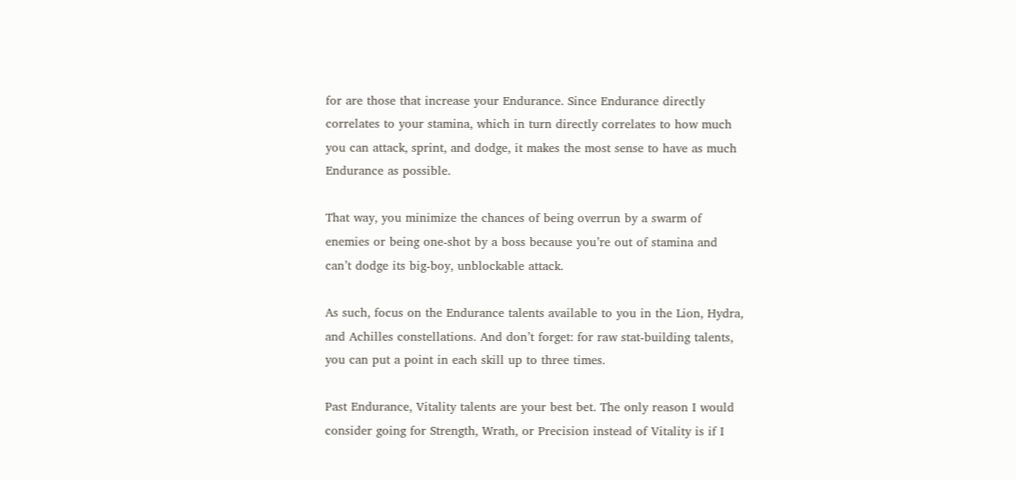for are those that increase your Endurance. Since Endurance directly correlates to your stamina, which in turn directly correlates to how much you can attack, sprint, and dodge, it makes the most sense to have as much Endurance as possible.

That way, you minimize the chances of being overrun by a swarm of enemies or being one-shot by a boss because you’re out of stamina and can’t dodge its big-boy, unblockable attack.

As such, focus on the Endurance talents available to you in the Lion, Hydra, and Achilles constellations. And don’t forget: for raw stat-building talents, you can put a point in each skill up to three times.

Past Endurance, Vitality talents are your best bet. The only reason I would consider going for Strength, Wrath, or Precision instead of Vitality is if I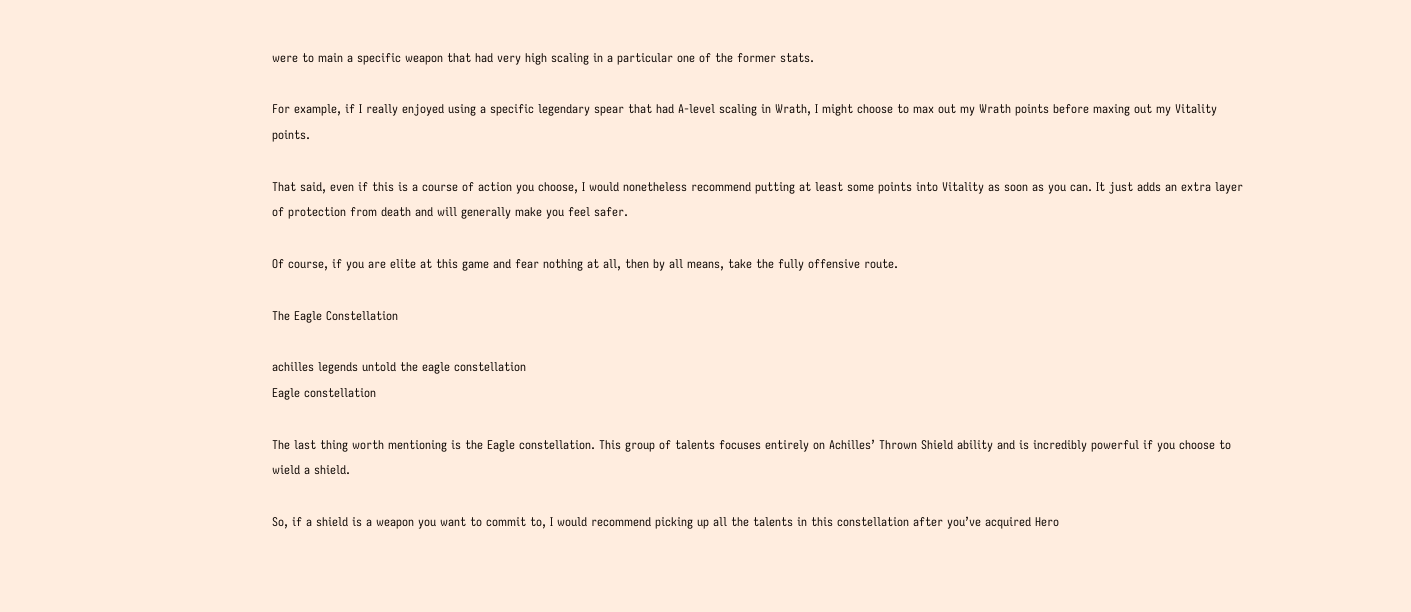were to main a specific weapon that had very high scaling in a particular one of the former stats.

For example, if I really enjoyed using a specific legendary spear that had A-level scaling in Wrath, I might choose to max out my Wrath points before maxing out my Vitality points.

That said, even if this is a course of action you choose, I would nonetheless recommend putting at least some points into Vitality as soon as you can. It just adds an extra layer of protection from death and will generally make you feel safer.

Of course, if you are elite at this game and fear nothing at all, then by all means, take the fully offensive route.

The Eagle Constellation

achilles legends untold the eagle constellation
Eagle constellation

The last thing worth mentioning is the Eagle constellation. This group of talents focuses entirely on Achilles’ Thrown Shield ability and is incredibly powerful if you choose to wield a shield.

So, if a shield is a weapon you want to commit to, I would recommend picking up all the talents in this constellation after you’ve acquired Hero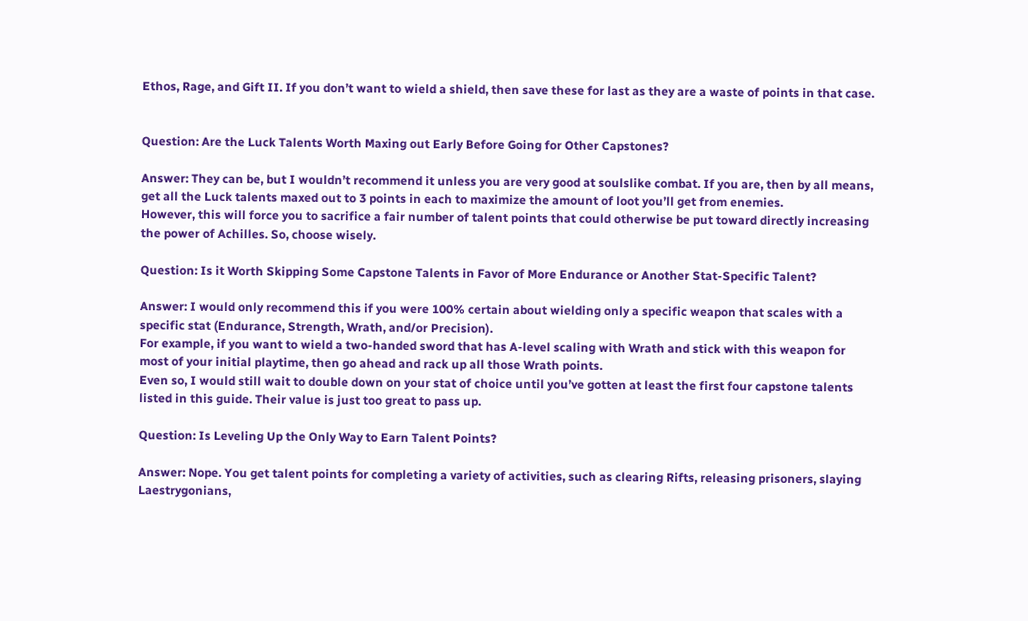Ethos, Rage, and Gift II. If you don’t want to wield a shield, then save these for last as they are a waste of points in that case.


Question: Are the Luck Talents Worth Maxing out Early Before Going for Other Capstones?

Answer: They can be, but I wouldn’t recommend it unless you are very good at soulslike combat. If you are, then by all means, get all the Luck talents maxed out to 3 points in each to maximize the amount of loot you’ll get from enemies.
However, this will force you to sacrifice a fair number of talent points that could otherwise be put toward directly increasing the power of Achilles. So, choose wisely.

Question: Is it Worth Skipping Some Capstone Talents in Favor of More Endurance or Another Stat-Specific Talent?

Answer: I would only recommend this if you were 100% certain about wielding only a specific weapon that scales with a specific stat (Endurance, Strength, Wrath, and/or Precision).
For example, if you want to wield a two-handed sword that has A-level scaling with Wrath and stick with this weapon for most of your initial playtime, then go ahead and rack up all those Wrath points.
Even so, I would still wait to double down on your stat of choice until you’ve gotten at least the first four capstone talents listed in this guide. Their value is just too great to pass up.

Question: Is Leveling Up the Only Way to Earn Talent Points?

Answer: Nope. You get talent points for completing a variety of activities, such as clearing Rifts, releasing prisoners, slaying Laestrygonians,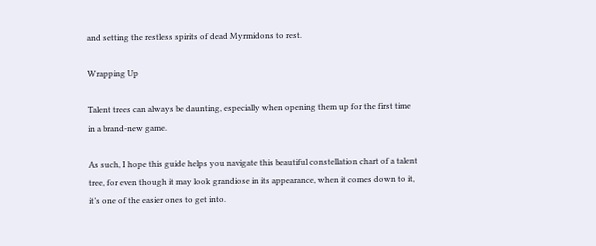and setting the restless spirits of dead Myrmidons to rest.

Wrapping Up

Talent trees can always be daunting, especially when opening them up for the first time in a brand-new game.

As such, I hope this guide helps you navigate this beautiful constellation chart of a talent tree, for even though it may look grandiose in its appearance, when it comes down to it, it’s one of the easier ones to get into.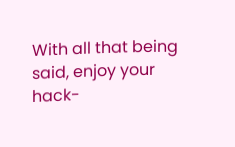With all that being said, enjoy your hack-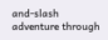and-slash adventure through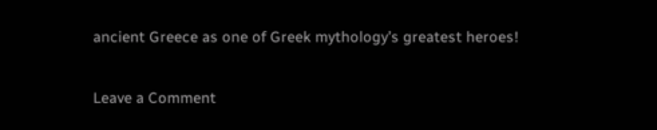ancient Greece as one of Greek mythology’s greatest heroes!

Leave a Comment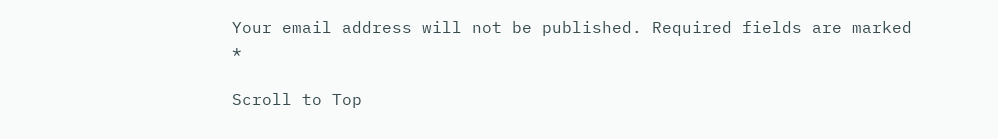Your email address will not be published. Required fields are marked *

Scroll to Top